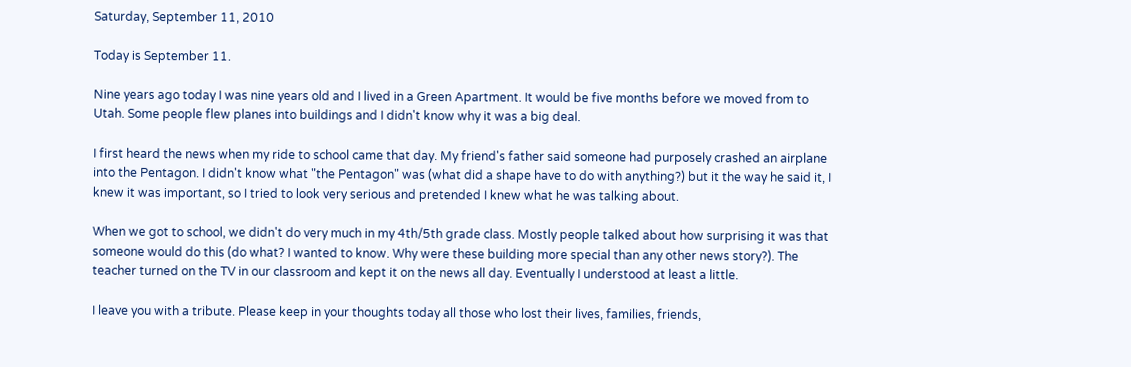Saturday, September 11, 2010

Today is September 11.

Nine years ago today I was nine years old and I lived in a Green Apartment. It would be five months before we moved from to Utah. Some people flew planes into buildings and I didn't know why it was a big deal.

I first heard the news when my ride to school came that day. My friend's father said someone had purposely crashed an airplane into the Pentagon. I didn't know what "the Pentagon" was (what did a shape have to do with anything?) but it the way he said it, I knew it was important, so I tried to look very serious and pretended I knew what he was talking about.

When we got to school, we didn't do very much in my 4th/5th grade class. Mostly people talked about how surprising it was that someone would do this (do what? I wanted to know. Why were these building more special than any other news story?). The teacher turned on the TV in our classroom and kept it on the news all day. Eventually I understood at least a little.

I leave you with a tribute. Please keep in your thoughts today all those who lost their lives, families, friends,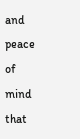and peace of mind that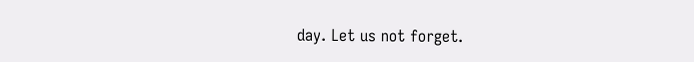day. Let us not forget.